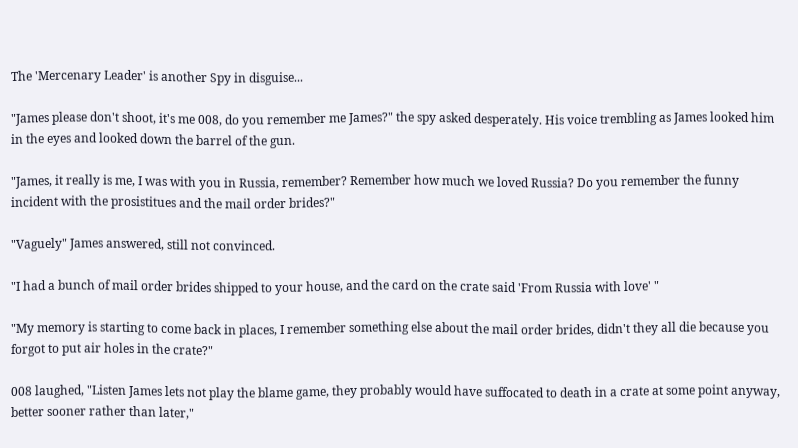The 'Mercenary Leader' is another Spy in disguise...

"James please don't shoot, it's me 008, do you remember me James?" the spy asked desperately. His voice trembling as James looked him in the eyes and looked down the barrel of the gun.

"James, it really is me, I was with you in Russia, remember? Remember how much we loved Russia? Do you remember the funny incident with the prosistitues and the mail order brides?"

"Vaguely" James answered, still not convinced.

"I had a bunch of mail order brides shipped to your house, and the card on the crate said 'From Russia with love' "

"My memory is starting to come back in places, I remember something else about the mail order brides, didn't they all die because you forgot to put air holes in the crate?"

008 laughed, "Listen James lets not play the blame game, they probably would have suffocated to death in a crate at some point anyway, better sooner rather than later,"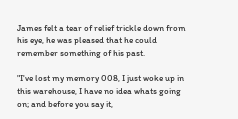James felt a tear of relief trickle down from his eye, he was pleased that he could remember something of his past.

"I've lost my memory 008, I just woke up in this warehouse, I have no idea whats going on; and before you say it,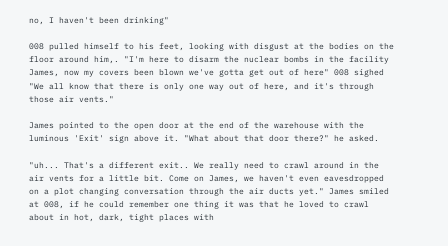no, I haven't been drinking"

008 pulled himself to his feet, looking with disgust at the bodies on the floor around him,. "I'm here to disarm the nuclear bombs in the facility James, now my covers been blown we've gotta get out of here" 008 sighed "We all know that there is only one way out of here, and it's through those air vents."

James pointed to the open door at the end of the warehouse with the luminous 'Exit' sign above it. "What about that door there?" he asked.

"uh... That's a different exit.. We really need to crawl around in the air vents for a little bit. Come on James, we haven't even eavesdropped on a plot changing conversation through the air ducts yet." James smiled at 008, if he could remember one thing it was that he loved to crawl about in hot, dark, tight places with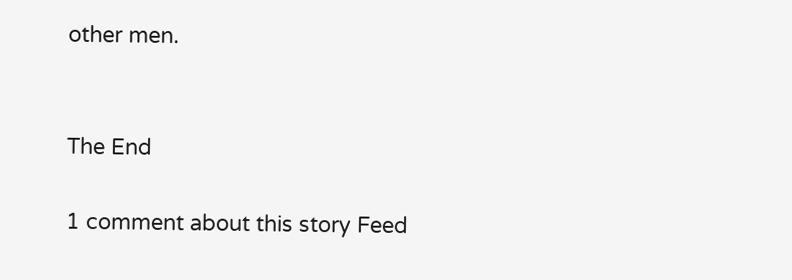other men.


The End

1 comment about this story Feed